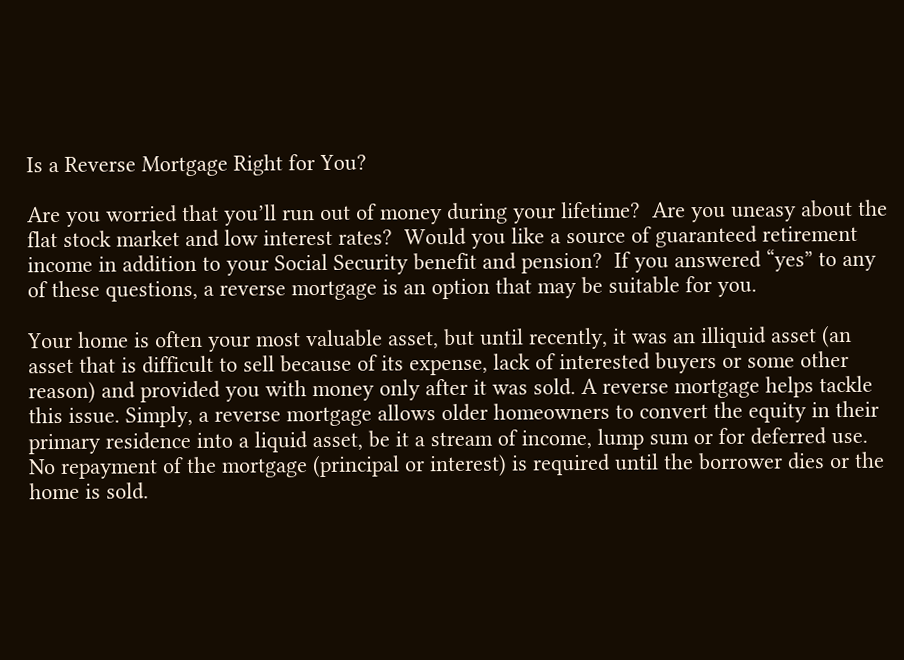Is a Reverse Mortgage Right for You?

Are you worried that you’ll run out of money during your lifetime?  Are you uneasy about the flat stock market and low interest rates?  Would you like a source of guaranteed retirement income in addition to your Social Security benefit and pension?  If you answered “yes” to any of these questions, a reverse mortgage is an option that may be suitable for you.

Your home is often your most valuable asset, but until recently, it was an illiquid asset (an asset that is difficult to sell because of its expense, lack of interested buyers or some other reason) and provided you with money only after it was sold. A reverse mortgage helps tackle this issue. Simply, a reverse mortgage allows older homeowners to convert the equity in their primary residence into a liquid asset, be it a stream of income, lump sum or for deferred use. No repayment of the mortgage (principal or interest) is required until the borrower dies or the home is sold.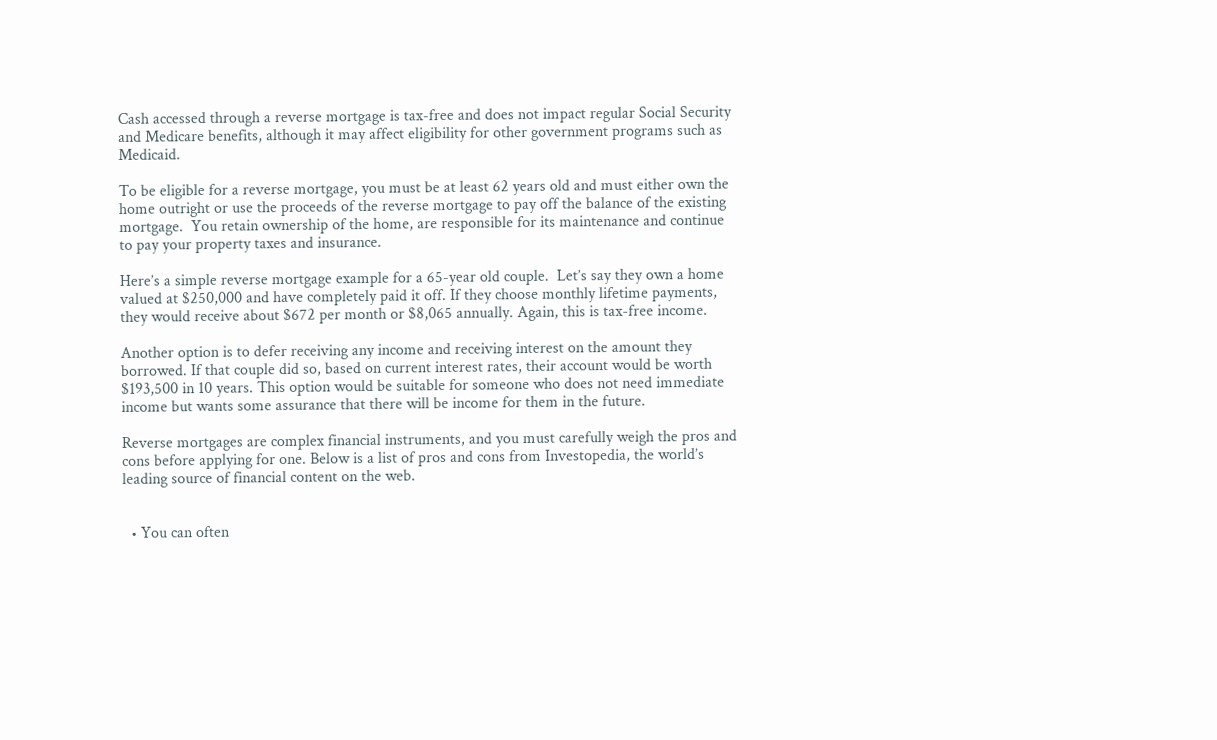Cash accessed through a reverse mortgage is tax-free and does not impact regular Social Security  and Medicare benefits, although it may affect eligibility for other government programs such as Medicaid.

To be eligible for a reverse mortgage, you must be at least 62 years old and must either own the home outright or use the proceeds of the reverse mortgage to pay off the balance of the existing mortgage.  You retain ownership of the home, are responsible for its maintenance and continue to pay your property taxes and insurance.

Here’s a simple reverse mortgage example for a 65-year old couple.  Let’s say they own a home valued at $250,000 and have completely paid it off. If they choose monthly lifetime payments, they would receive about $672 per month or $8,065 annually. Again, this is tax-free income.

Another option is to defer receiving any income and receiving interest on the amount they borrowed. If that couple did so, based on current interest rates, their account would be worth $193,500 in 10 years. This option would be suitable for someone who does not need immediate income but wants some assurance that there will be income for them in the future.

Reverse mortgages are complex financial instruments, and you must carefully weigh the pros and cons before applying for one. Below is a list of pros and cons from Investopedia, the world’s leading source of financial content on the web.


  • You can often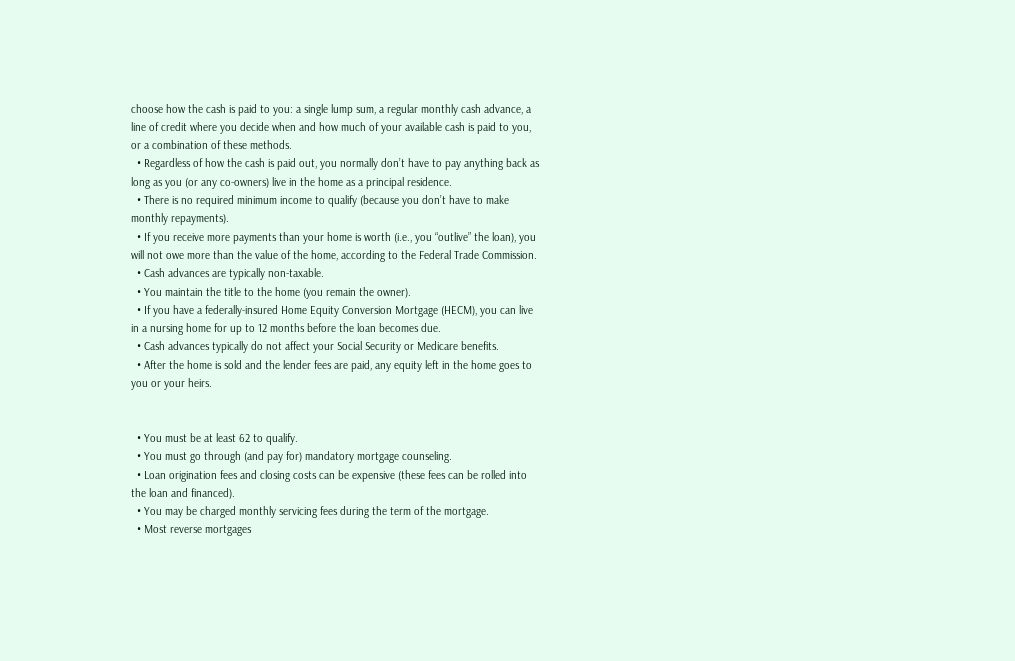choose how the cash is paid to you: a single lump sum, a regular monthly cash advance, a line of credit where you decide when and how much of your available cash is paid to you, or a combination of these methods.
  • Regardless of how the cash is paid out, you normally don’t have to pay anything back as long as you (or any co-owners) live in the home as a principal residence.
  • There is no required minimum income to qualify (because you don’t have to make monthly repayments).
  • If you receive more payments than your home is worth (i.e., you “outlive” the loan), you will not owe more than the value of the home, according to the Federal Trade Commission.
  • Cash advances are typically non-taxable.
  • You maintain the title to the home (you remain the owner).
  • If you have a federally-insured Home Equity Conversion Mortgage (HECM), you can live in a nursing home for up to 12 months before the loan becomes due.
  • Cash advances typically do not affect your Social Security or Medicare benefits.
  • After the home is sold and the lender fees are paid, any equity left in the home goes to you or your heirs.


  • You must be at least 62 to qualify.
  • You must go through (and pay for) mandatory mortgage counseling.
  • Loan origination fees and closing costs can be expensive (these fees can be rolled into the loan and financed).
  • You may be charged monthly servicing fees during the term of the mortgage.
  • Most reverse mortgages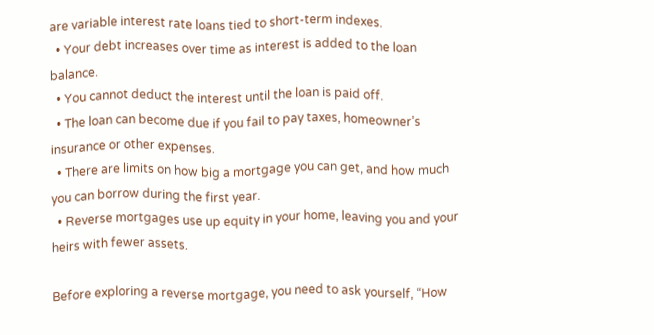are variable interest rate loans tied to short-term indexes.
  • Your debt increases over time as interest is added to the loan balance.
  • You cannot deduct the interest until the loan is paid off.
  • The loan can become due if you fail to pay taxes, homeowner’s insurance or other expenses.
  • There are limits on how big a mortgage you can get, and how much you can borrow during the first year.
  • Reverse mortgages use up equity in your home, leaving you and your heirs with fewer assets.

Before exploring a reverse mortgage, you need to ask yourself, “How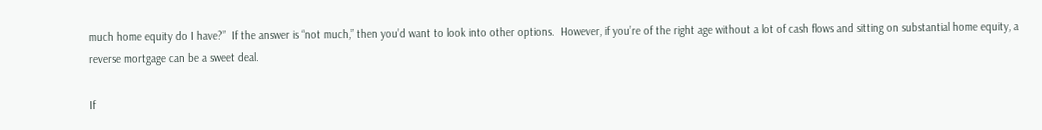much home equity do I have?”  If the answer is “not much,” then you’d want to look into other options.  However, if you’re of the right age without a lot of cash flows and sitting on substantial home equity, a reverse mortgage can be a sweet deal.

If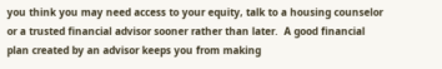you think you may need access to your equity, talk to a housing counselor or a trusted financial advisor sooner rather than later.  A good financial plan created by an advisor keeps you from making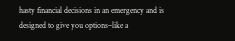hasty financial decisions in an emergency and is designed to give you options–like a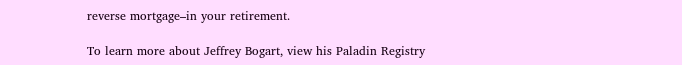reverse mortgage–in your retirement.

To learn more about Jeffrey Bogart, view his Paladin Registry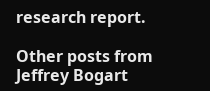research report.

Other posts from Jeffrey Bogart